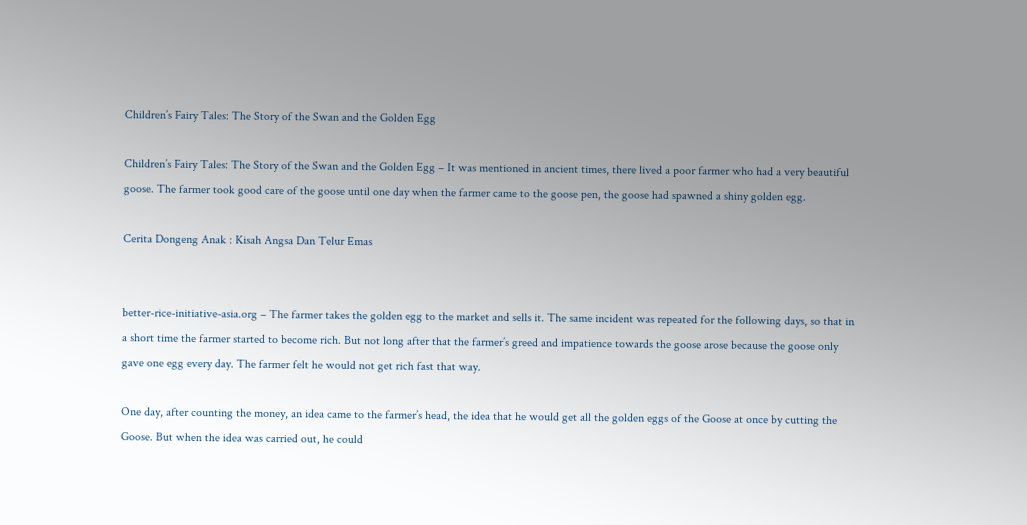Children’s Fairy Tales: The Story of the Swan and the Golden Egg

Children’s Fairy Tales: The Story of the Swan and the Golden Egg – It was mentioned in ancient times, there lived a poor farmer who had a very beautiful goose. The farmer took good care of the goose until one day when the farmer came to the goose pen, the goose had spawned a shiny golden egg.

Cerita Dongeng Anak : Kisah Angsa Dan Telur Emas


better-rice-initiative-asia.org – The farmer takes the golden egg to the market and sells it. The same incident was repeated for the following days, so that in a short time the farmer started to become rich. But not long after that the farmer’s greed and impatience towards the goose arose because the goose only gave one egg every day. The farmer felt he would not get rich fast that way.

One day, after counting the money, an idea came to the farmer’s head, the idea that he would get all the golden eggs of the Goose at once by cutting the Goose. But when the idea was carried out, he could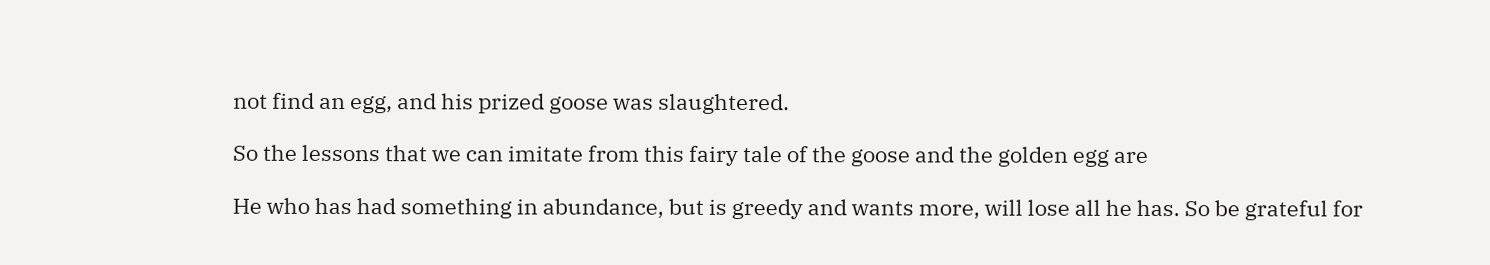not find an egg, and his prized goose was slaughtered.

So the lessons that we can imitate from this fairy tale of the goose and the golden egg are

He who has had something in abundance, but is greedy and wants more, will lose all he has. So be grateful for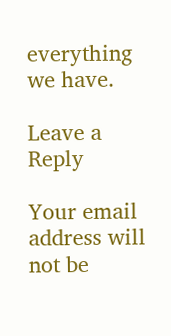everything we have.

Leave a Reply

Your email address will not be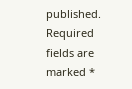published. Required fields are marked *